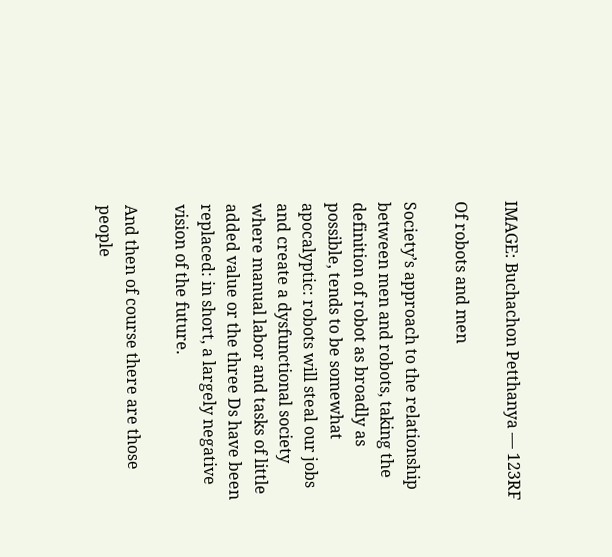IMAGE: Buchachon Petthanya — 123RF

Of robots and men

Society’s approach to the relationship between men and robots, taking the definition of robot as broadly as possible, tends to be somewhat apocalyptic: robots will steal our jobs and create a dysfunctional society where manual labor and tasks of little added value or the three Ds have been replaced: in short, a largely negative vision of the future.

And then of course there are those people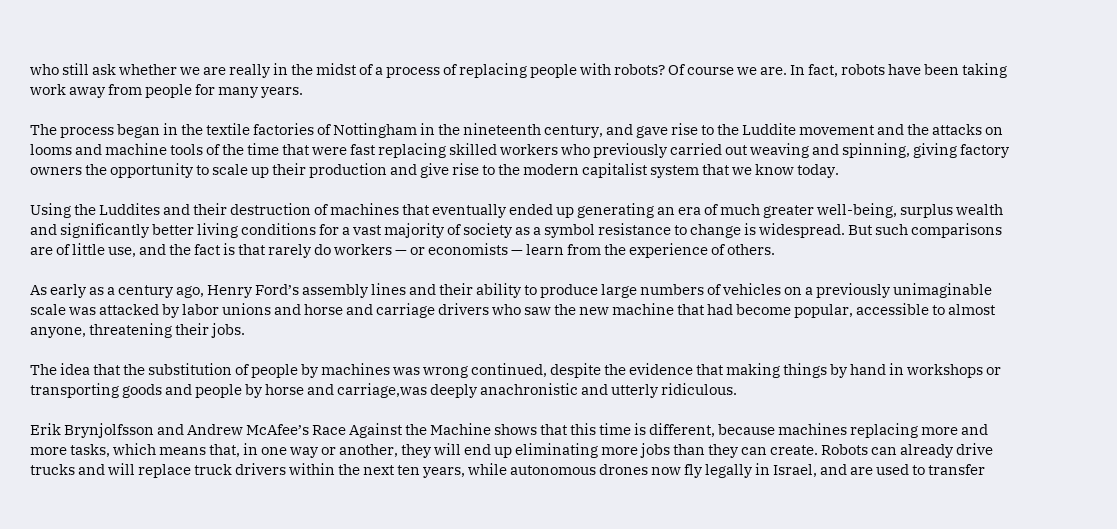who still ask whether we are really in the midst of a process of replacing people with robots? Of course we are. In fact, robots have been taking work away from people for many years.

The process began in the textile factories of Nottingham in the nineteenth century, and gave rise to the Luddite movement and the attacks on looms and machine tools of the time that were fast replacing skilled workers who previously carried out weaving and spinning, giving factory owners the opportunity to scale up their production and give rise to the modern capitalist system that we know today.

Using the Luddites and their destruction of machines that eventually ended up generating an era of much greater well-being, surplus wealth and significantly better living conditions for a vast majority of society as a symbol resistance to change is widespread. But such comparisons are of little use, and the fact is that rarely do workers — or economists — learn from the experience of others.

As early as a century ago, Henry Ford’s assembly lines and their ability to produce large numbers of vehicles on a previously unimaginable scale was attacked by labor unions and horse and carriage drivers who saw the new machine that had become popular, accessible to almost anyone, threatening their jobs.

The idea that the substitution of people by machines was wrong continued, despite the evidence that making things by hand in workshops or transporting goods and people by horse and carriage,was deeply anachronistic and utterly ridiculous.

Erik Brynjolfsson and Andrew McAfee’s Race Against the Machine shows that this time is different, because machines replacing more and more tasks, which means that, in one way or another, they will end up eliminating more jobs than they can create. Robots can already drive trucks and will replace truck drivers within the next ten years, while autonomous drones now fly legally in Israel, and are used to transfer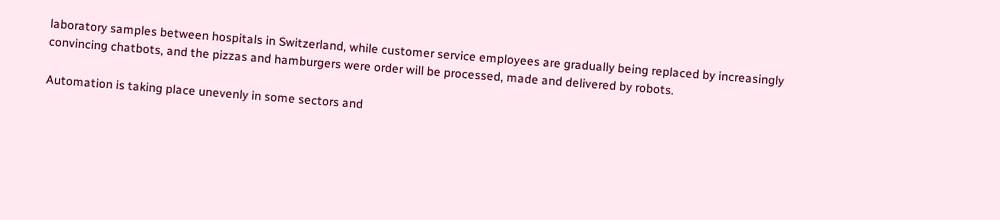laboratory samples between hospitals in Switzerland, while customer service employees are gradually being replaced by increasingly convincing chatbots, and the pizzas and hamburgers were order will be processed, made and delivered by robots.

Automation is taking place unevenly in some sectors and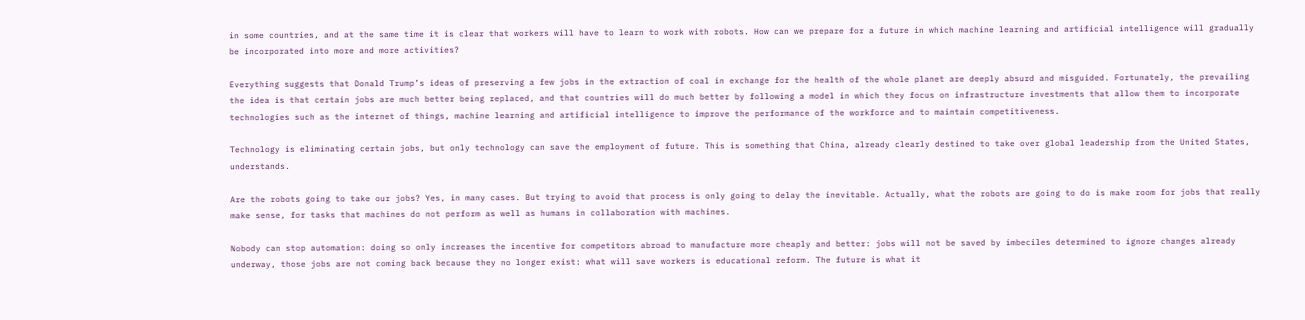in some countries, and at the same time it is clear that workers will have to learn to work with robots. How can we prepare for a future in which machine learning and artificial intelligence will gradually be incorporated into more and more activities?

Everything suggests that Donald Trump’s ideas of preserving a few jobs in the extraction of coal in exchange for the health of the whole planet are deeply absurd and misguided. Fortunately, the prevailing the idea is that certain jobs are much better being replaced, and that countries will do much better by following a model in which they focus on infrastructure investments that allow them to incorporate technologies such as the internet of things, machine learning and artificial intelligence to improve the performance of the workforce and to maintain competitiveness.

Technology is eliminating certain jobs, but only technology can save the employment of future. This is something that China, already clearly destined to take over global leadership from the United States, understands.

Are the robots going to take our jobs? Yes, in many cases. But trying to avoid that process is only going to delay the inevitable. Actually, what the robots are going to do is make room for jobs that really make sense, for tasks that machines do not perform as well as humans in collaboration with machines.

Nobody can stop automation: doing so only increases the incentive for competitors abroad to manufacture more cheaply and better: jobs will not be saved by imbeciles determined to ignore changes already underway, those jobs are not coming back because they no longer exist: what will save workers is educational reform. The future is what it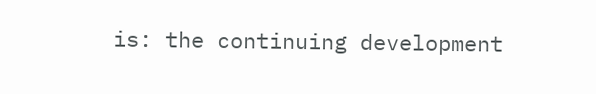is: the continuing development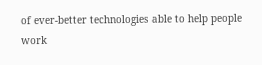of ever-better technologies able to help people work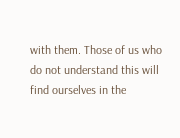with them. Those of us who do not understand this will find ourselves in the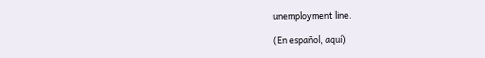unemployment line.

(En español, aquí)